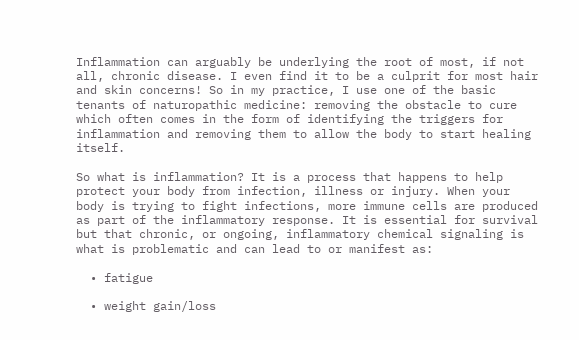Inflammation can arguably be underlying the root of most, if not all, chronic disease. I even find it to be a culprit for most hair and skin concerns! So in my practice, I use one of the basic tenants of naturopathic medicine: removing the obstacle to cure which often comes in the form of identifying the triggers for inflammation and removing them to allow the body to start healing itself.

So what is inflammation? It is a process that happens to help protect your body from infection, illness or injury. When your body is trying to fight infections, more immune cells are produced as part of the inflammatory response. It is essential for survival but that chronic, or ongoing, inflammatory chemical signaling is what is problematic and can lead to or manifest as:

  • fatigue

  • weight gain/loss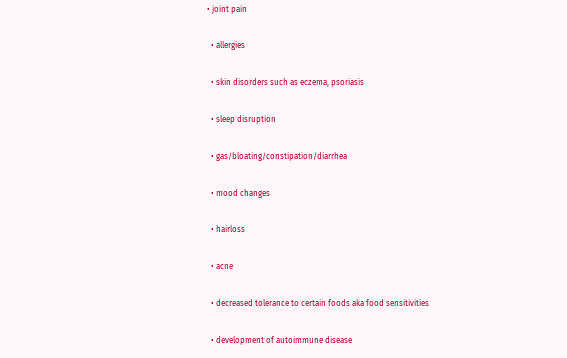• joint pain

  • allergies

  • skin disorders such as eczema, psoriasis

  • sleep disruption

  • gas/bloating/constipation/diarrhea

  • mood changes

  • hairloss

  • acne

  • decreased tolerance to certain foods aka food sensitivities

  • development of autoimmune disease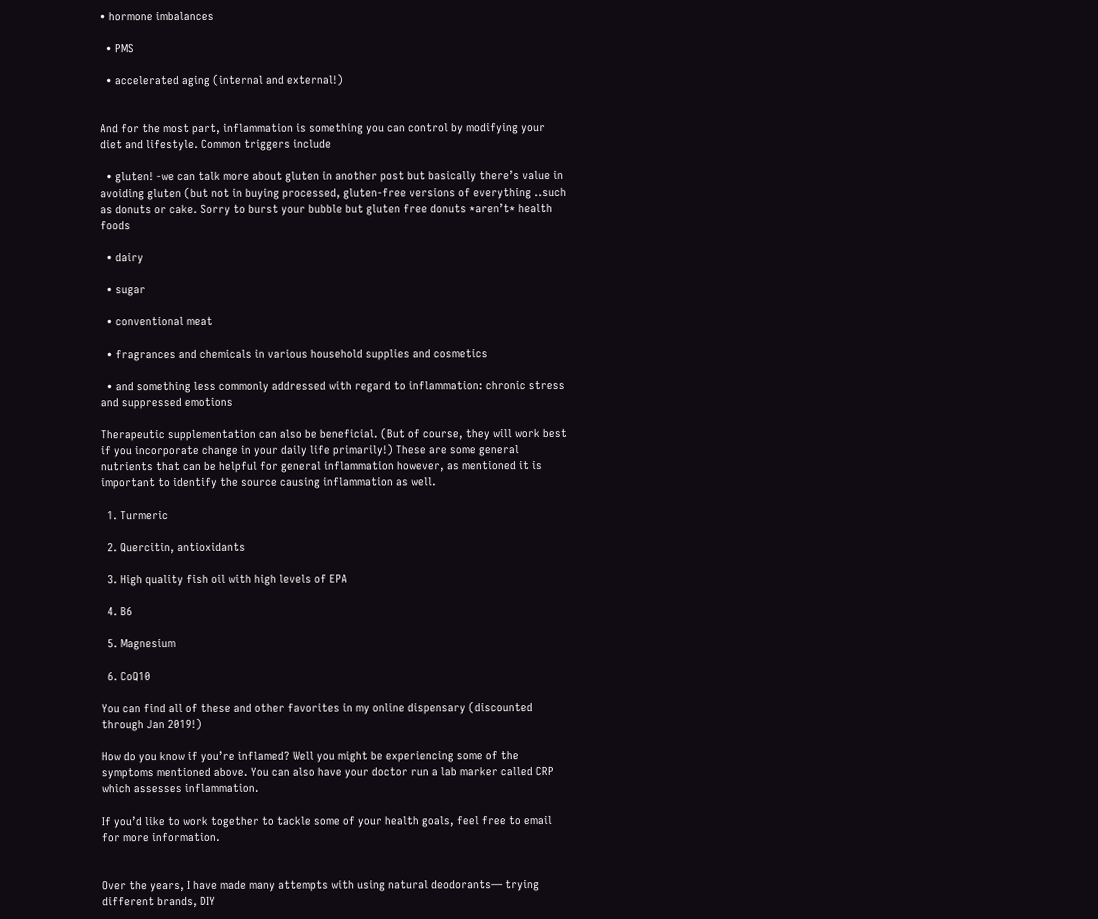• hormone imbalances

  • PMS

  • accelerated aging (internal and external!)


And for the most part, inflammation is something you can control by modifying your diet and lifestyle. Common triggers include

  • gluten! -we can talk more about gluten in another post but basically there’s value in avoiding gluten (but not in buying processed, gluten-free versions of everything ..such as donuts or cake. Sorry to burst your bubble but gluten free donuts *aren’t* health foods

  • dairy

  • sugar

  • conventional meat

  • fragrances and chemicals in various household supplies and cosmetics

  • and something less commonly addressed with regard to inflammation: chronic stress and suppressed emotions

Therapeutic supplementation can also be beneficial. (But of course, they will work best if you incorporate change in your daily life primarily!) These are some general nutrients that can be helpful for general inflammation however, as mentioned it is important to identify the source causing inflammation as well.

  1. Turmeric

  2. Quercitin, antioxidants

  3. High quality fish oil with high levels of EPA

  4. B6

  5. Magnesium

  6. CoQ10

You can find all of these and other favorites in my online dispensary (discounted through Jan 2019!)

How do you know if you’re inflamed? Well you might be experiencing some of the symptoms mentioned above. You can also have your doctor run a lab marker called CRP which assesses inflammation.

If you’d like to work together to tackle some of your health goals, feel free to email for more information.


Over the years, I have made many attempts with using natural deodorants— trying different brands, DIY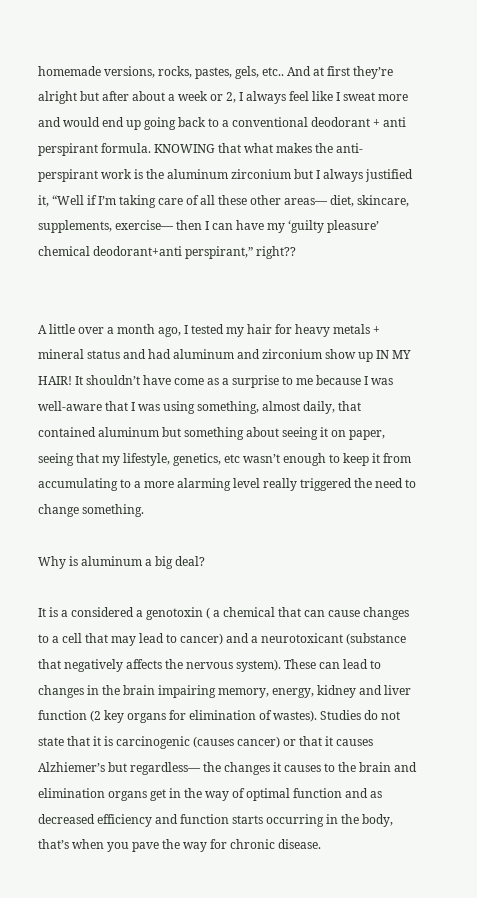homemade versions, rocks, pastes, gels, etc.. And at first they’re alright but after about a week or 2, I always feel like I sweat more and would end up going back to a conventional deodorant + anti perspirant formula. KNOWING that what makes the anti-perspirant work is the aluminum zirconium but I always justified it, “Well if I’m taking care of all these other areas— diet, skincare, supplements, exercise— then I can have my ‘guilty pleasure’ chemical deodorant+anti perspirant,” right??


A little over a month ago, I tested my hair for heavy metals + mineral status and had aluminum and zirconium show up IN MY HAIR! It shouldn’t have come as a surprise to me because I was well-aware that I was using something, almost daily, that contained aluminum but something about seeing it on paper, seeing that my lifestyle, genetics, etc wasn’t enough to keep it from accumulating to a more alarming level really triggered the need to change something.

Why is aluminum a big deal?

It is a considered a genotoxin ( a chemical that can cause changes to a cell that may lead to cancer) and a neurotoxicant (substance that negatively affects the nervous system). These can lead to changes in the brain impairing memory, energy, kidney and liver function (2 key organs for elimination of wastes). Studies do not state that it is carcinogenic (causes cancer) or that it causes Alzhiemer’s but regardless— the changes it causes to the brain and elimination organs get in the way of optimal function and as decreased efficiency and function starts occurring in the body, that’s when you pave the way for chronic disease.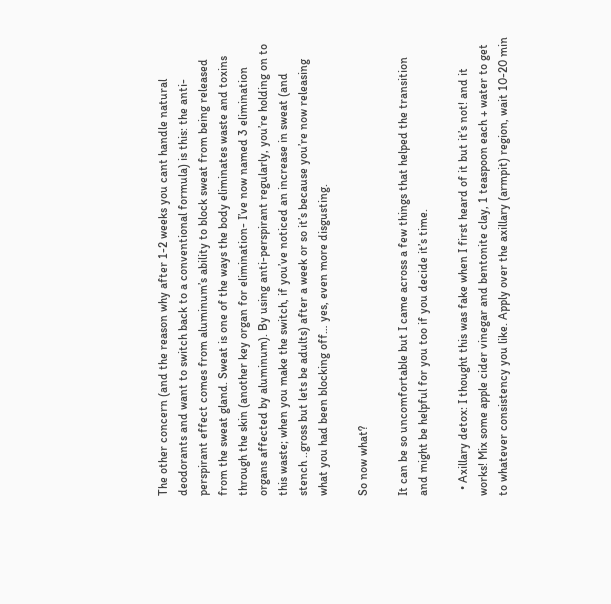The other concern (and the reason why after 1-2 weeks you cant handle natural deodorants and want to switch back to a conventional formula) is this: the anti-perspirant effect comes from aluminum’s ability to block sweat from being released from the sweat gland. Sweat is one of the ways the body eliminates waste and toxins through the skin (another key organ for elimination- I’ve now named 3 elimination organs affected by aluminum). By using anti-perspirant regularly, you’re holding on to this waste; when you make the switch, if you’ve noticed an increase in sweat (and stench ..gross but lets be adults) after a week or so it’s because you’re now releasing what you had been blocking off… yes, even more disgusting.

So now what?

It can be so uncomfortable but I came across a few things that helped the transition and might be helpful for you too if you decide it’s time.

  • Axillary detox: I thought this was fake when I first heard of it but it’s not! and it works! Mix some apple cider vinegar and bentonite clay, 1 teaspoon each + water to get to whatever consistency you like. Apply over the axillary (armpit) region, wait 10-20 min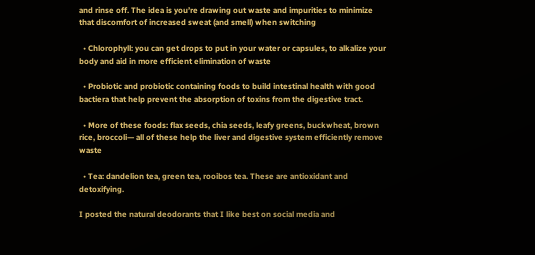and rinse off. The idea is you’re drawing out waste and impurities to minimize that discomfort of increased sweat (and smell) when switching

  • Chlorophyll: you can get drops to put in your water or capsules, to alkalize your body and aid in more efficient elimination of waste

  • Probiotic and probiotic containing foods to build intestinal health with good bactiera that help prevent the absorption of toxins from the digestive tract.

  • More of these foods: flax seeds, chia seeds, leafy greens, buckwheat, brown rice, broccoli— all of these help the liver and digestive system efficiently remove waste

  • Tea: dandelion tea, green tea, rooibos tea. These are antioxidant and detoxifying.

I posted the natural deodorants that I like best on social media and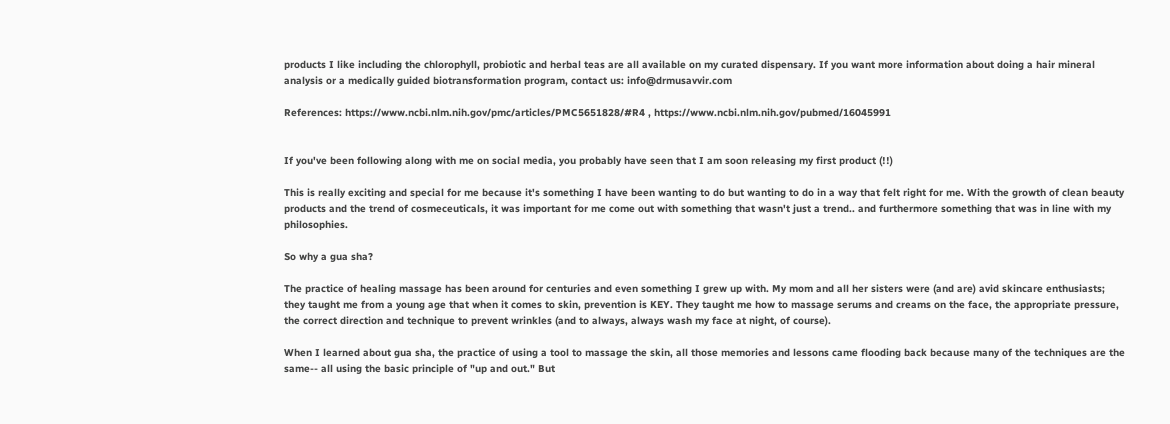products I like including the chlorophyll, probiotic and herbal teas are all available on my curated dispensary. If you want more information about doing a hair mineral analysis or a medically guided biotransformation program, contact us: info@drmusavvir.com

References: https://www.ncbi.nlm.nih.gov/pmc/articles/PMC5651828/#R4 , https://www.ncbi.nlm.nih.gov/pubmed/16045991


If you've been following along with me on social media, you probably have seen that I am soon releasing my first product (!!)

This is really exciting and special for me because it's something I have been wanting to do but wanting to do in a way that felt right for me. With the growth of clean beauty products and the trend of cosmeceuticals, it was important for me come out with something that wasn't just a trend.. and furthermore something that was in line with my philosophies.

So why a gua sha?

The practice of healing massage has been around for centuries and even something I grew up with. My mom and all her sisters were (and are) avid skincare enthusiasts; they taught me from a young age that when it comes to skin, prevention is KEY. They taught me how to massage serums and creams on the face, the appropriate pressure, the correct direction and technique to prevent wrinkles (and to always, always wash my face at night, of course).

When I learned about gua sha, the practice of using a tool to massage the skin, all those memories and lessons came flooding back because many of the techniques are the same-- all using the basic principle of "up and out." But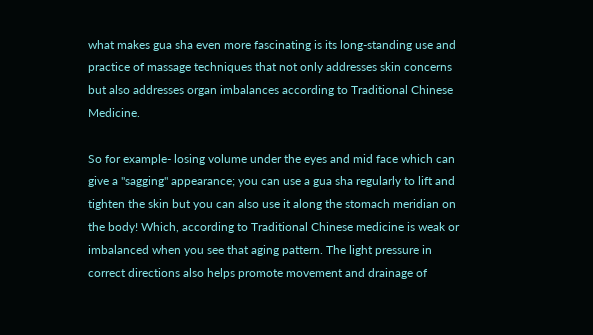what makes gua sha even more fascinating is its long-standing use and practice of massage techniques that not only addresses skin concerns but also addresses organ imbalances according to Traditional Chinese Medicine.

So for example- losing volume under the eyes and mid face which can give a "sagging" appearance; you can use a gua sha regularly to lift and tighten the skin but you can also use it along the stomach meridian on the body! Which, according to Traditional Chinese medicine is weak or imbalanced when you see that aging pattern. The light pressure in correct directions also helps promote movement and drainage of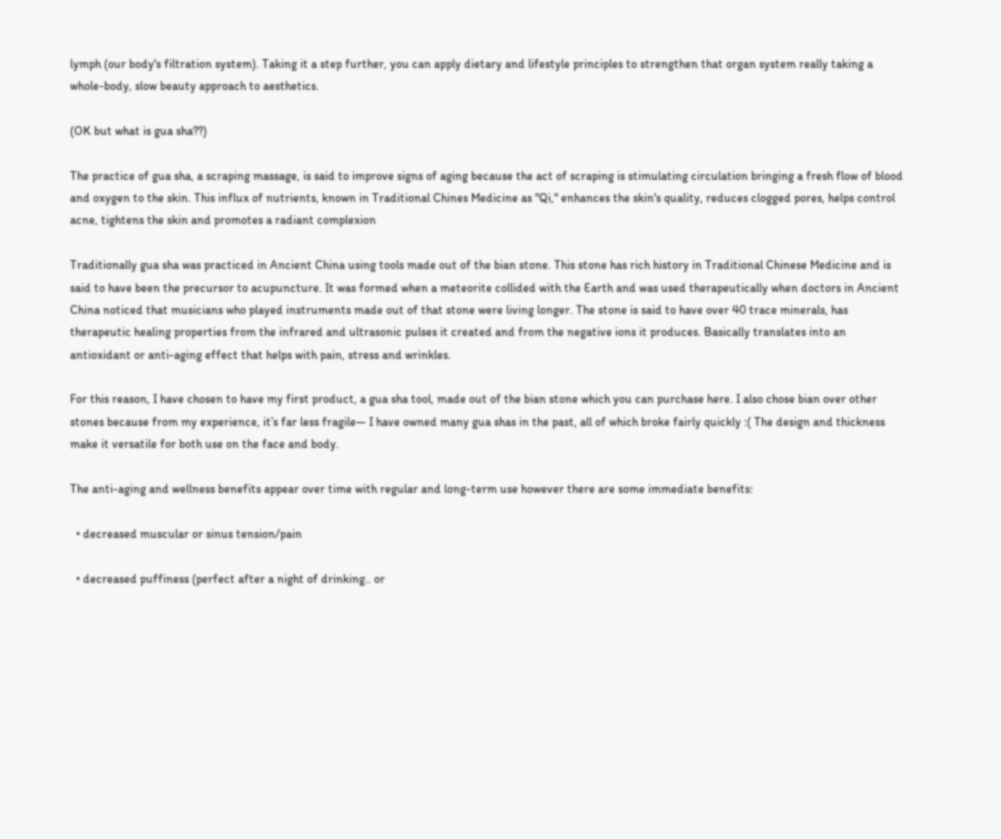lymph (our body's filtration system). Taking it a step further, you can apply dietary and lifestyle principles to strengthen that organ system really taking a whole-body, slow beauty approach to aesthetics.

(OK but what is gua sha??)

The practice of gua sha, a scraping massage, is said to improve signs of aging because the act of scraping is stimulating circulation bringing a fresh flow of blood and oxygen to the skin. This influx of nutrients, known in Traditional Chines Medicine as "Qi," enhances the skin's quality, reduces clogged pores, helps control acne, tightens the skin and promotes a radiant complexion

Traditionally gua sha was practiced in Ancient China using tools made out of the bian stone. This stone has rich history in Traditional Chinese Medicine and is said to have been the precursor to acupuncture. It was formed when a meteorite collided with the Earth and was used therapeutically when doctors in Ancient China noticed that musicians who played instruments made out of that stone were living longer. The stone is said to have over 40 trace minerals, has therapeutic healing properties from the infrared and ultrasonic pulses it created and from the negative ions it produces. Basically translates into an antioxidant or anti-aging effect that helps with pain, stress and wrinkles.

For this reason, I have chosen to have my first product, a gua sha tool, made out of the bian stone which you can purchase here. I also chose bian over other stones because from my experience, it’s far less fragile— I have owned many gua shas in the past, all of which broke fairly quickly :( The design and thickness make it versatile for both use on the face and body.

The anti-aging and wellness benefits appear over time with regular and long-term use however there are some immediate benefits:

  • decreased muscular or sinus tension/pain

  • decreased puffiness (perfect after a night of drinking.. or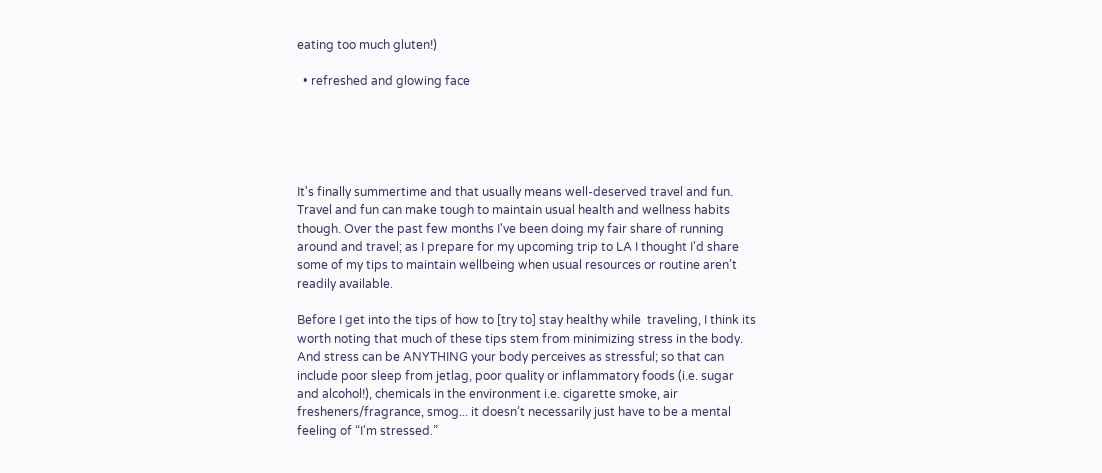eating too much gluten!)

  • refreshed and glowing face





It's finally summertime and that usually means well-deserved travel and fun. Travel and fun can make tough to maintain usual health and wellness habits though. Over the past few months I've been doing my fair share of running around and travel; as I prepare for my upcoming trip to LA I thought I'd share some of my tips to maintain wellbeing when usual resources or routine aren’t readily available.

Before I get into the tips of how to [try to] stay healthy while  traveling, I think its worth noting that much of these tips stem from minimizing stress in the body. And stress can be ANYTHING your body perceives as stressful; so that can include poor sleep from jetlag, poor quality or inflammatory foods (i.e. sugar and alcohol!), chemicals in the environment i.e. cigarette smoke, air fresheners/fragrance, smog... it doesn’t necessarily just have to be a mental feeling of “I'm stressed.”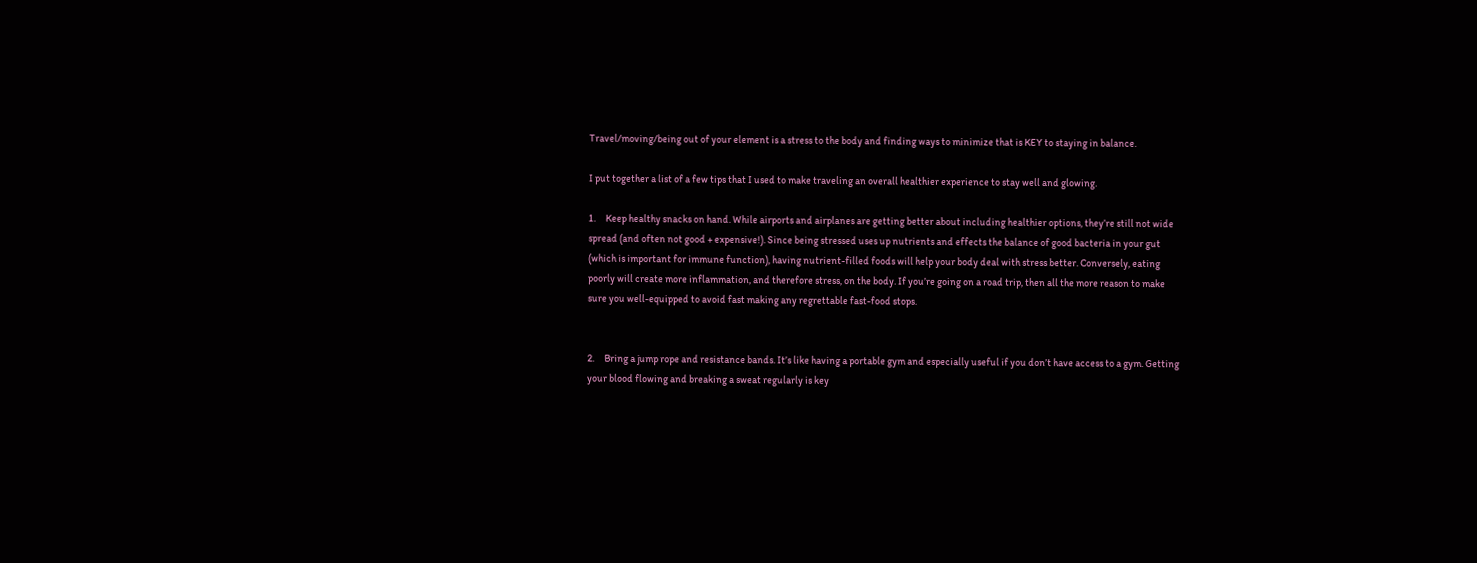Travel/moving/being out of your element is a stress to the body and finding ways to minimize that is KEY to staying in balance.

I put together a list of a few tips that I used to make traveling an overall healthier experience to stay well and glowing.

1.     Keep healthy snacks on hand. While airports and airplanes are getting better about including healthier options, they’re still not wide spread (and often not good + expensive!). Since being stressed uses up nutrients and effects the balance of good bacteria in your gut (which is important for immune function), having nutrient-filled foods will help your body deal with stress better. Conversely, eating poorly will create more inflammation, and therefore stress, on the body. If you’re going on a road trip, then all the more reason to make sure you well-equipped to avoid fast making any regrettable fast-food stops.


2.     Bring a jump rope and resistance bands. It’s like having a portable gym and especially useful if you don’t have access to a gym. Getting your blood flowing and breaking a sweat regularly is key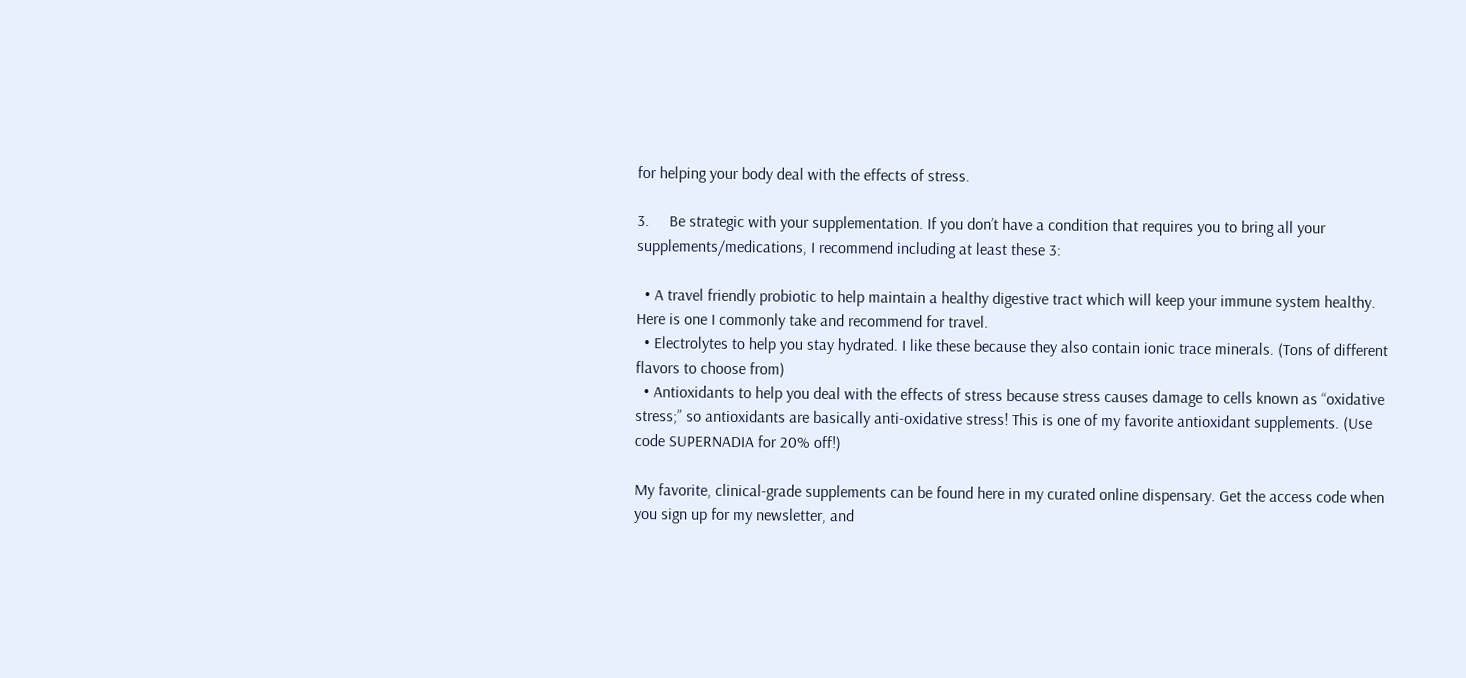for helping your body deal with the effects of stress.

3.     Be strategic with your supplementation. If you don’t have a condition that requires you to bring all your supplements/medications, I recommend including at least these 3:

  • A travel friendly probiotic to help maintain a healthy digestive tract which will keep your immune system healthy. Here is one I commonly take and recommend for travel.
  • Electrolytes to help you stay hydrated. I like these because they also contain ionic trace minerals. (Tons of different flavors to choose from)
  • Antioxidants to help you deal with the effects of stress because stress causes damage to cells known as “oxidative stress;” so antioxidants are basically anti-oxidative stress! This is one of my favorite antioxidant supplements. (Use code SUPERNADIA for 20% off!)

My favorite, clinical-grade supplements can be found here in my curated online dispensary. Get the access code when you sign up for my newsletter, and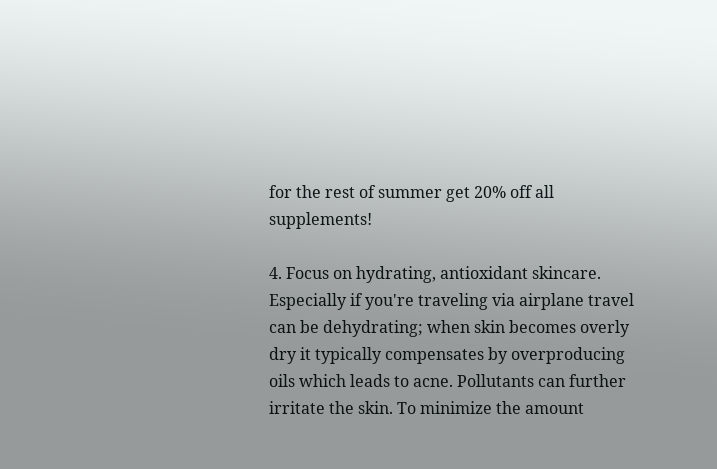for the rest of summer get 20% off all supplements!

4. Focus on hydrating, antioxidant skincare. Especially if you're traveling via airplane travel can be dehydrating; when skin becomes overly dry it typically compensates by overproducing oils which leads to acne. Pollutants can further irritate the skin. To minimize the amount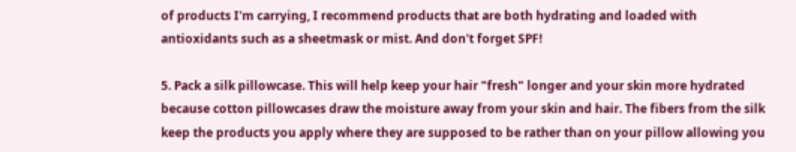of products I'm carrying, I recommend products that are both hydrating and loaded with antioxidants such as a sheetmask or mist. And don't forget SPF!

5. Pack a silk pillowcase. This will help keep your hair "fresh" longer and your skin more hydrated because cotton pillowcases draw the moisture away from your skin and hair. The fibers from the silk keep the products you apply where they are supposed to be rather than on your pillow allowing you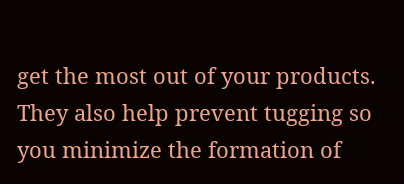get the most out of your products. They also help prevent tugging so you minimize the formation of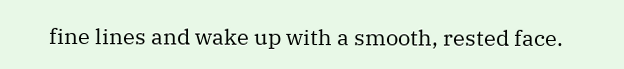fine lines and wake up with a smooth, rested face.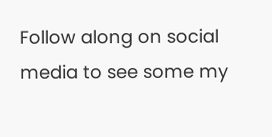Follow along on social media to see some my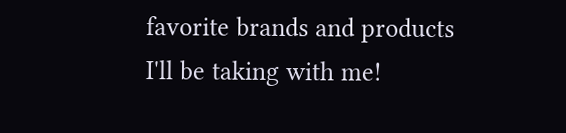favorite brands and products I'll be taking with me!